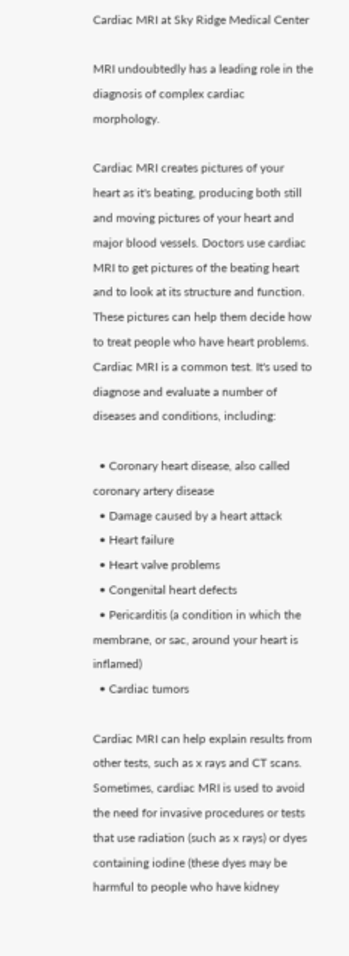Cardiac MRI at Sky Ridge Medical Center

MRI undoubtedly has a leading role in the diagnosis of complex cardiac morphology.

Cardiac MRI creates pictures of your heart as it's beating, producing both still and moving pictures of your heart and major blood vessels. Doctors use cardiac MRI to get pictures of the beating heart and to look at its structure and function. These pictures can help them decide how to treat people who have heart problems. Cardiac MRI is a common test. It's used to diagnose and evaluate a number of diseases and conditions, including:

  • Coronary heart disease, also called coronary artery disease
  • Damage caused by a heart attack
  • Heart failure
  • Heart valve problems
  • Congenital heart defects
  • Pericarditis (a condition in which the membrane, or sac, around your heart is inflamed)
  • Cardiac tumors

Cardiac MRI can help explain results from other tests, such as x rays and CT scans. Sometimes, cardiac MRI is used to avoid the need for invasive procedures or tests that use radiation (such as x rays) or dyes containing iodine (these dyes may be harmful to people who have kidney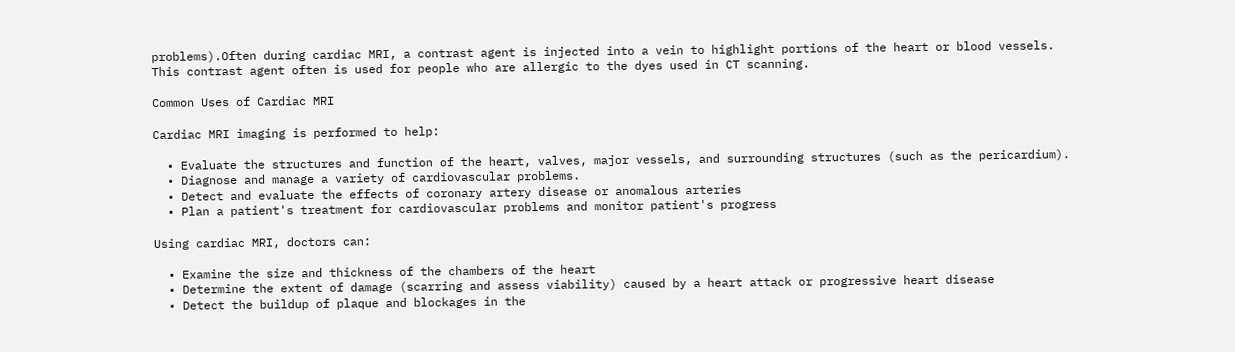problems).Often during cardiac MRI, a contrast agent is injected into a vein to highlight portions of the heart or blood vessels. This contrast agent often is used for people who are allergic to the dyes used in CT scanning.

Common Uses of Cardiac MRI

Cardiac MRI imaging is performed to help:

  • Evaluate the structures and function of the heart, valves, major vessels, and surrounding structures (such as the pericardium).
  • Diagnose and manage a variety of cardiovascular problems.
  • Detect and evaluate the effects of coronary artery disease or anomalous arteries
  • Plan a patient's treatment for cardiovascular problems and monitor patient's progress

Using cardiac MRI, doctors can:

  • Examine the size and thickness of the chambers of the heart
  • Determine the extent of damage (scarring and assess viability) caused by a heart attack or progressive heart disease
  • Detect the buildup of plaque and blockages in the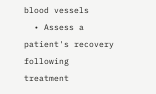blood vessels
  • Assess a patient's recovery following treatment